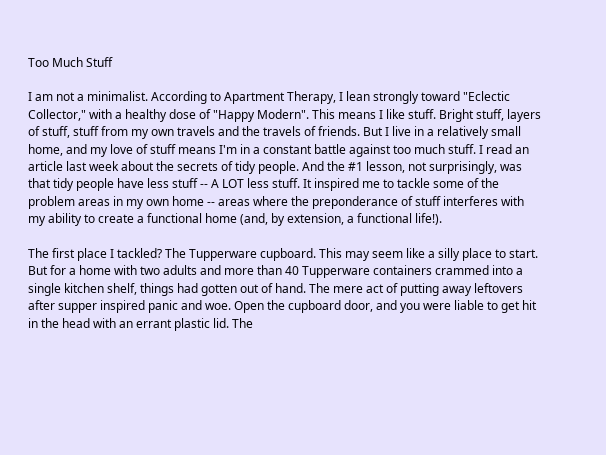Too Much Stuff

I am not a minimalist. According to Apartment Therapy, I lean strongly toward "Eclectic Collector," with a healthy dose of "Happy Modern". This means I like stuff. Bright stuff, layers of stuff, stuff from my own travels and the travels of friends. But I live in a relatively small home, and my love of stuff means I'm in a constant battle against too much stuff. I read an article last week about the secrets of tidy people. And the #1 lesson, not surprisingly, was that tidy people have less stuff -- A LOT less stuff. It inspired me to tackle some of the problem areas in my own home -- areas where the preponderance of stuff interferes with my ability to create a functional home (and, by extension, a functional life!).

The first place I tackled? The Tupperware cupboard. This may seem like a silly place to start. But for a home with two adults and more than 40 Tupperware containers crammed into a single kitchen shelf, things had gotten out of hand. The mere act of putting away leftovers after supper inspired panic and woe. Open the cupboard door, and you were liable to get hit in the head with an errant plastic lid. The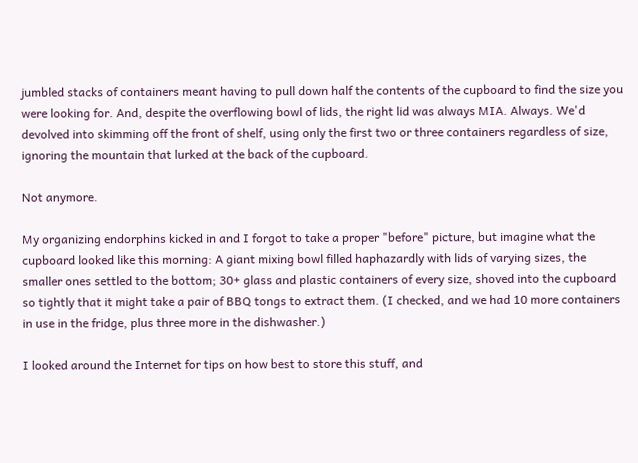jumbled stacks of containers meant having to pull down half the contents of the cupboard to find the size you were looking for. And, despite the overflowing bowl of lids, the right lid was always MIA. Always. We'd devolved into skimming off the front of shelf, using only the first two or three containers regardless of size, ignoring the mountain that lurked at the back of the cupboard.

Not anymore.

My organizing endorphins kicked in and I forgot to take a proper "before" picture, but imagine what the cupboard looked like this morning: A giant mixing bowl filled haphazardly with lids of varying sizes, the smaller ones settled to the bottom; 30+ glass and plastic containers of every size, shoved into the cupboard so tightly that it might take a pair of BBQ tongs to extract them. (I checked, and we had 10 more containers in use in the fridge, plus three more in the dishwasher.)

I looked around the Internet for tips on how best to store this stuff, and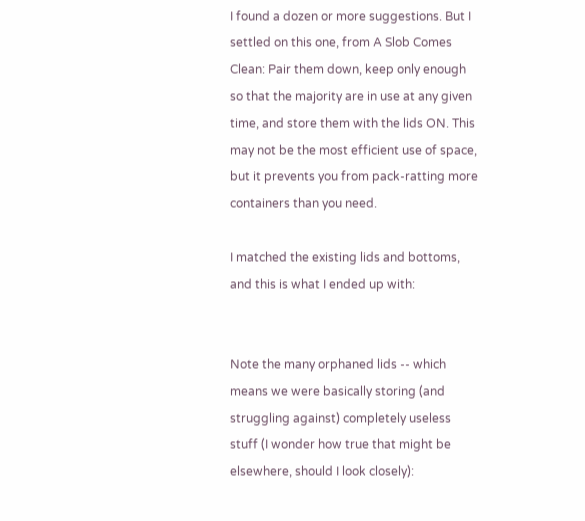I found a dozen or more suggestions. But I settled on this one, from A Slob Comes Clean: Pair them down, keep only enough so that the majority are in use at any given time, and store them with the lids ON. This may not be the most efficient use of space, but it prevents you from pack-ratting more containers than you need.

I matched the existing lids and bottoms, and this is what I ended up with:


Note the many orphaned lids -- which means we were basically storing (and struggling against) completely useless stuff (I wonder how true that might be elsewhere, should I look closely):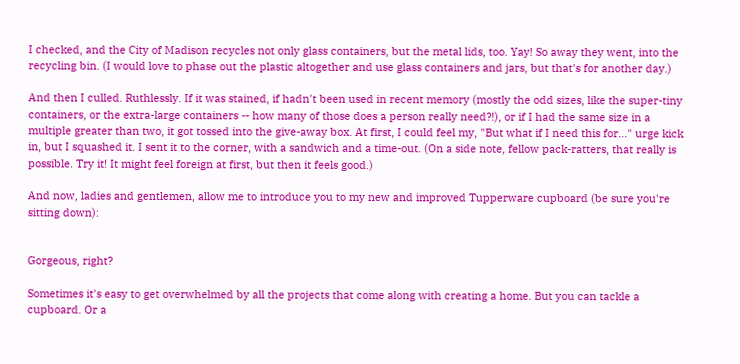I checked, and the City of Madison recycles not only glass containers, but the metal lids, too. Yay! So away they went, into the recycling bin. (I would love to phase out the plastic altogether and use glass containers and jars, but that's for another day.)

And then I culled. Ruthlessly. If it was stained, if hadn't been used in recent memory (mostly the odd sizes, like the super-tiny containers, or the extra-large containers -- how many of those does a person really need?!), or if I had the same size in a multiple greater than two, it got tossed into the give-away box. At first, I could feel my, "But what if I need this for..." urge kick in, but I squashed it. I sent it to the corner, with a sandwich and a time-out. (On a side note, fellow pack-ratters, that really is possible. Try it! It might feel foreign at first, but then it feels good.)

And now, ladies and gentlemen, allow me to introduce you to my new and improved Tupperware cupboard (be sure you're sitting down):


Gorgeous, right?

Sometimes it's easy to get overwhelmed by all the projects that come along with creating a home. But you can tackle a cupboard. Or a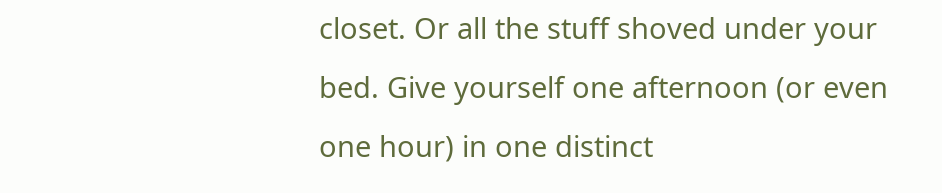closet. Or all the stuff shoved under your bed. Give yourself one afternoon (or even one hour) in one distinct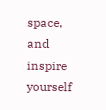space, and inspire yourself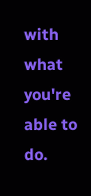with what you're able to do.